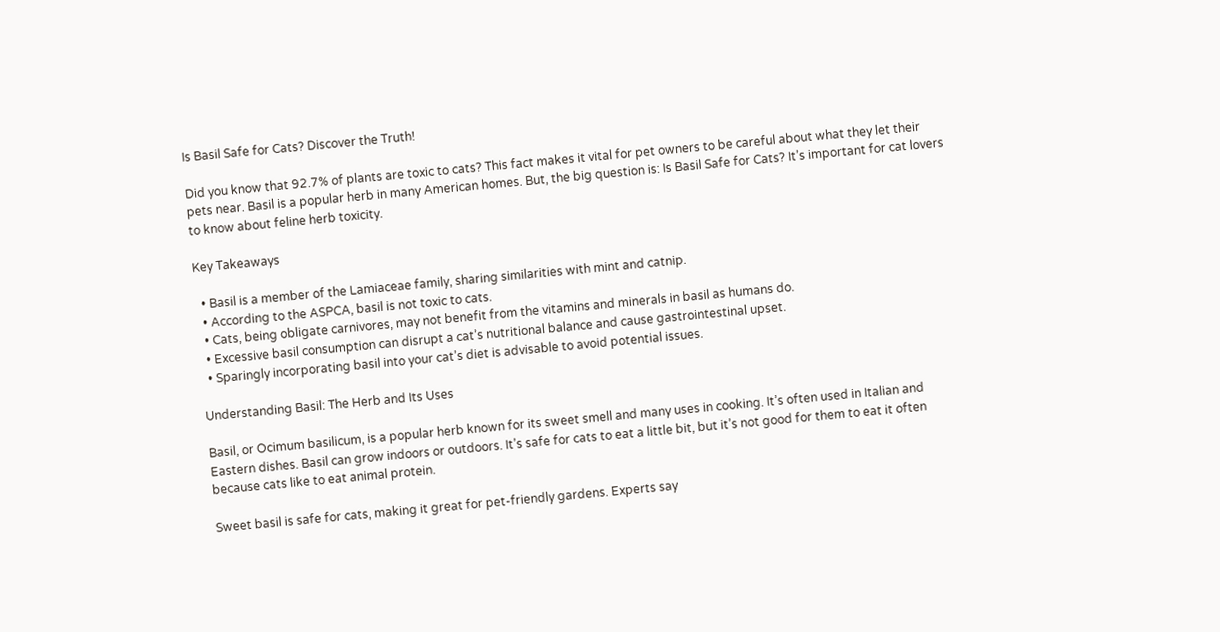Is Basil Safe for Cats? Discover the Truth!

Did you know that 92.7% of plants are toxic to cats? This fact makes it vital for pet owners to be careful about what they let their pets near. Basil is a popular herb in many American homes. But, the big question is: Is Basil Safe for Cats? It’s important for cat lovers to know about feline herb toxicity.

Key Takeaways

  • Basil is a member of the Lamiaceae family, sharing similarities with mint and catnip.
  • According to the ASPCA, basil is not toxic to cats.
  • Cats, being obligate carnivores, may not benefit from the vitamins and minerals in basil as humans do.
  • Excessive basil consumption can disrupt a cat’s nutritional balance and cause gastrointestinal upset.
  • Sparingly incorporating basil into your cat’s diet is advisable to avoid potential issues.

Understanding Basil: The Herb and Its Uses

Basil, or Ocimum basilicum, is a popular herb known for its sweet smell and many uses in cooking. It’s often used in Italian and Eastern dishes. Basil can grow indoors or outdoors. It’s safe for cats to eat a little bit, but it’s not good for them to eat it often because cats like to eat animal protein.

Sweet basil is safe for cats, making it great for pet-friendly gardens. Experts say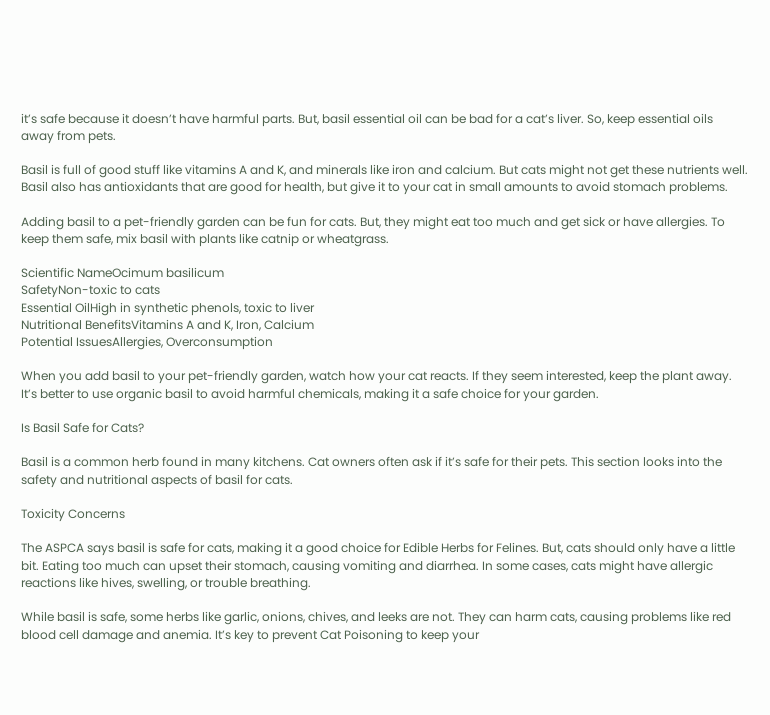it’s safe because it doesn’t have harmful parts. But, basil essential oil can be bad for a cat’s liver. So, keep essential oils away from pets.

Basil is full of good stuff like vitamins A and K, and minerals like iron and calcium. But cats might not get these nutrients well. Basil also has antioxidants that are good for health, but give it to your cat in small amounts to avoid stomach problems.

Adding basil to a pet-friendly garden can be fun for cats. But, they might eat too much and get sick or have allergies. To keep them safe, mix basil with plants like catnip or wheatgrass.

Scientific NameOcimum basilicum
SafetyNon-toxic to cats
Essential OilHigh in synthetic phenols, toxic to liver
Nutritional BenefitsVitamins A and K, Iron, Calcium
Potential IssuesAllergies, Overconsumption

When you add basil to your pet-friendly garden, watch how your cat reacts. If they seem interested, keep the plant away. It’s better to use organic basil to avoid harmful chemicals, making it a safe choice for your garden.

Is Basil Safe for Cats?

Basil is a common herb found in many kitchens. Cat owners often ask if it’s safe for their pets. This section looks into the safety and nutritional aspects of basil for cats.

Toxicity Concerns

The ASPCA says basil is safe for cats, making it a good choice for Edible Herbs for Felines. But, cats should only have a little bit. Eating too much can upset their stomach, causing vomiting and diarrhea. In some cases, cats might have allergic reactions like hives, swelling, or trouble breathing.

While basil is safe, some herbs like garlic, onions, chives, and leeks are not. They can harm cats, causing problems like red blood cell damage and anemia. It’s key to prevent Cat Poisoning to keep your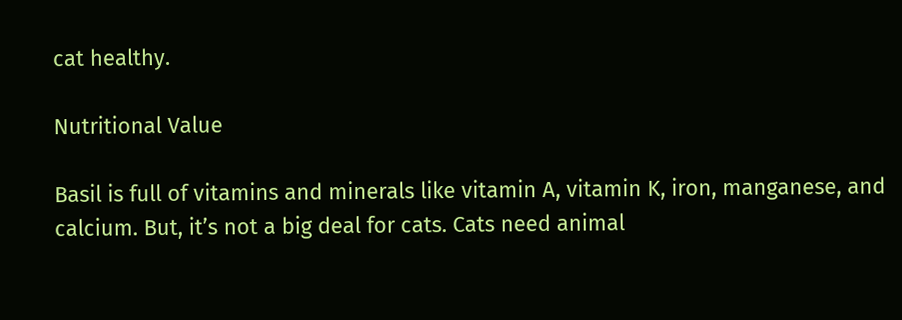cat healthy.

Nutritional Value

Basil is full of vitamins and minerals like vitamin A, vitamin K, iron, manganese, and calcium. But, it’s not a big deal for cats. Cats need animal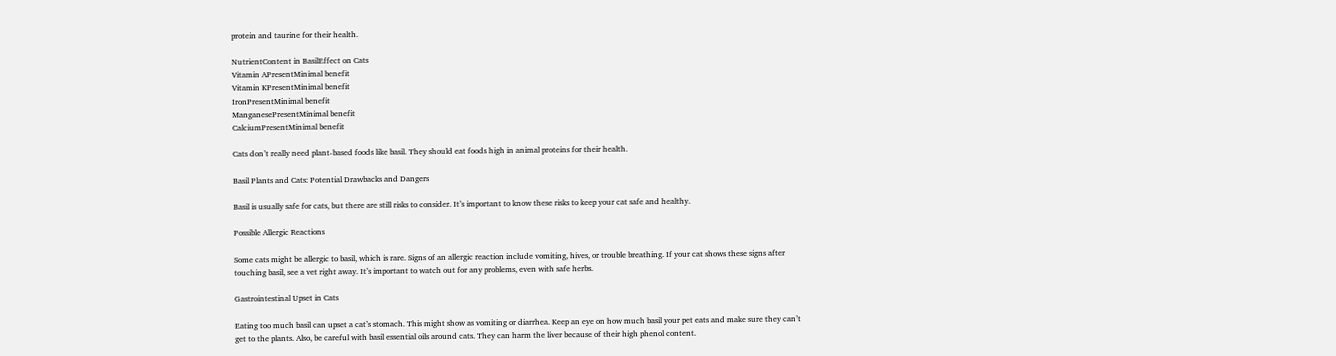protein and taurine for their health.

NutrientContent in BasilEffect on Cats
Vitamin APresentMinimal benefit
Vitamin KPresentMinimal benefit
IronPresentMinimal benefit
ManganesePresentMinimal benefit
CalciumPresentMinimal benefit

Cats don’t really need plant-based foods like basil. They should eat foods high in animal proteins for their health.

Basil Plants and Cats: Potential Drawbacks and Dangers

Basil is usually safe for cats, but there are still risks to consider. It’s important to know these risks to keep your cat safe and healthy.

Possible Allergic Reactions

Some cats might be allergic to basil, which is rare. Signs of an allergic reaction include vomiting, hives, or trouble breathing. If your cat shows these signs after touching basil, see a vet right away. It’s important to watch out for any problems, even with safe herbs.

Gastrointestinal Upset in Cats

Eating too much basil can upset a cat’s stomach. This might show as vomiting or diarrhea. Keep an eye on how much basil your pet eats and make sure they can’t get to the plants. Also, be careful with basil essential oils around cats. They can harm the liver because of their high phenol content.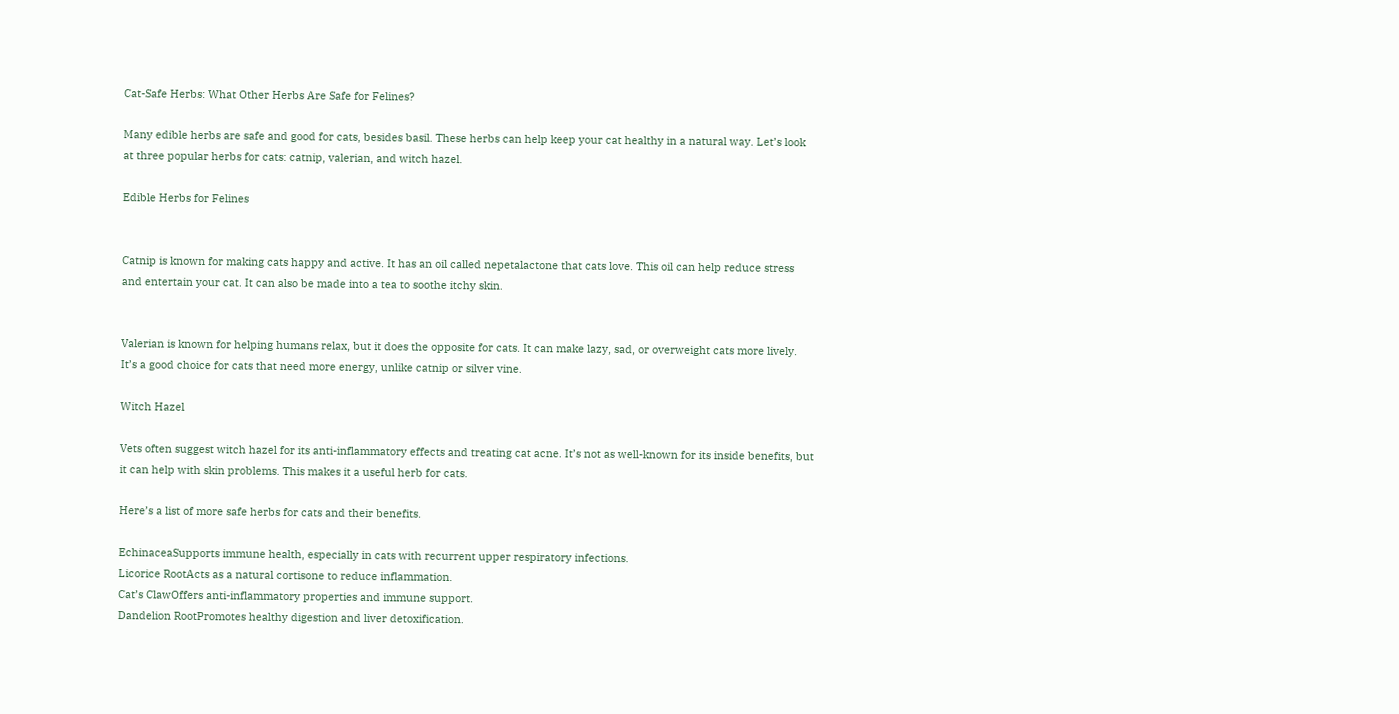Cat-Safe Herbs: What Other Herbs Are Safe for Felines?

Many edible herbs are safe and good for cats, besides basil. These herbs can help keep your cat healthy in a natural way. Let’s look at three popular herbs for cats: catnip, valerian, and witch hazel.

Edible Herbs for Felines


Catnip is known for making cats happy and active. It has an oil called nepetalactone that cats love. This oil can help reduce stress and entertain your cat. It can also be made into a tea to soothe itchy skin.


Valerian is known for helping humans relax, but it does the opposite for cats. It can make lazy, sad, or overweight cats more lively. It’s a good choice for cats that need more energy, unlike catnip or silver vine.

Witch Hazel

Vets often suggest witch hazel for its anti-inflammatory effects and treating cat acne. It’s not as well-known for its inside benefits, but it can help with skin problems. This makes it a useful herb for cats.

Here’s a list of more safe herbs for cats and their benefits.

EchinaceaSupports immune health, especially in cats with recurrent upper respiratory infections.
Licorice RootActs as a natural cortisone to reduce inflammation.
Cat’s ClawOffers anti-inflammatory properties and immune support.
Dandelion RootPromotes healthy digestion and liver detoxification.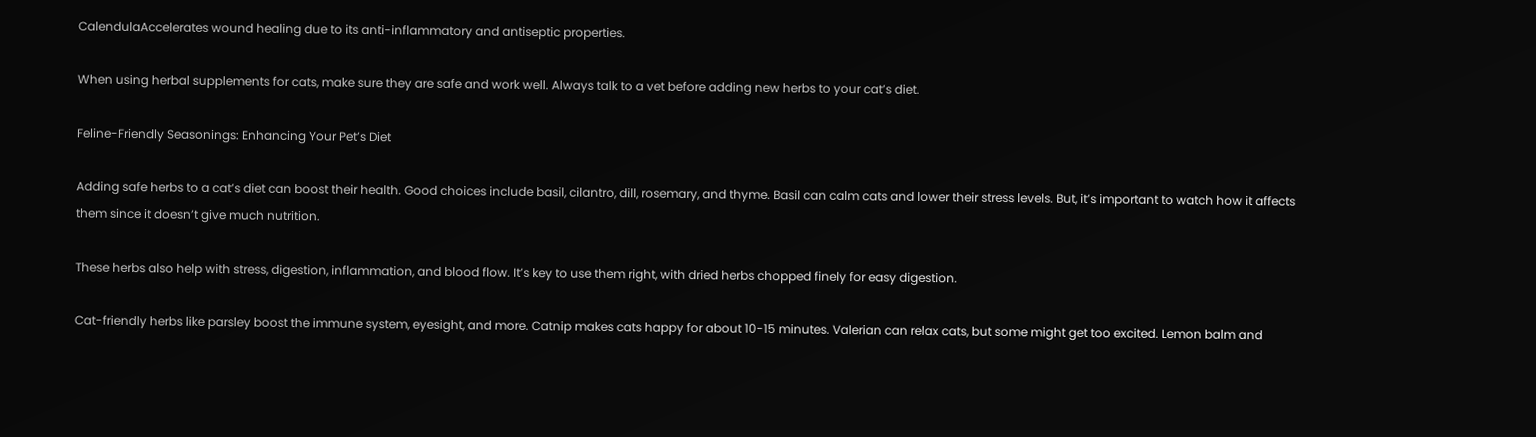CalendulaAccelerates wound healing due to its anti-inflammatory and antiseptic properties.

When using herbal supplements for cats, make sure they are safe and work well. Always talk to a vet before adding new herbs to your cat’s diet.

Feline-Friendly Seasonings: Enhancing Your Pet’s Diet

Adding safe herbs to a cat’s diet can boost their health. Good choices include basil, cilantro, dill, rosemary, and thyme. Basil can calm cats and lower their stress levels. But, it’s important to watch how it affects them since it doesn’t give much nutrition.

These herbs also help with stress, digestion, inflammation, and blood flow. It’s key to use them right, with dried herbs chopped finely for easy digestion.

Cat-friendly herbs like parsley boost the immune system, eyesight, and more. Catnip makes cats happy for about 10-15 minutes. Valerian can relax cats, but some might get too excited. Lemon balm and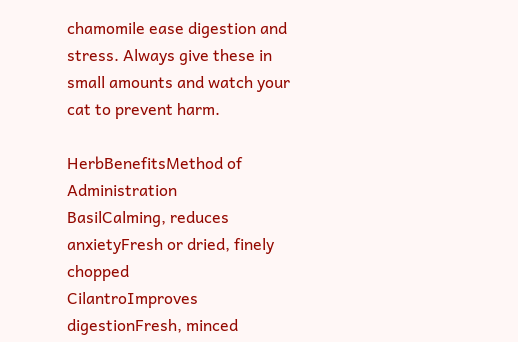chamomile ease digestion and stress. Always give these in small amounts and watch your cat to prevent harm.

HerbBenefitsMethod of Administration
BasilCalming, reduces anxietyFresh or dried, finely chopped
CilantroImproves digestionFresh, minced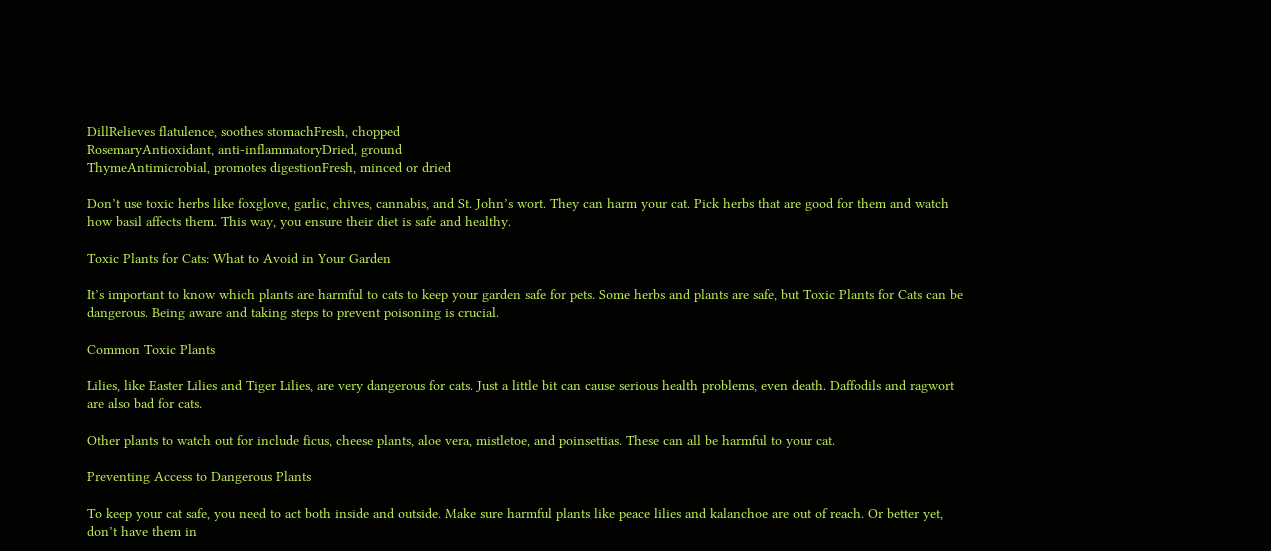DillRelieves flatulence, soothes stomachFresh, chopped
RosemaryAntioxidant, anti-inflammatoryDried, ground
ThymeAntimicrobial, promotes digestionFresh, minced or dried

Don’t use toxic herbs like foxglove, garlic, chives, cannabis, and St. John’s wort. They can harm your cat. Pick herbs that are good for them and watch how basil affects them. This way, you ensure their diet is safe and healthy.

Toxic Plants for Cats: What to Avoid in Your Garden

It’s important to know which plants are harmful to cats to keep your garden safe for pets. Some herbs and plants are safe, but Toxic Plants for Cats can be dangerous. Being aware and taking steps to prevent poisoning is crucial.

Common Toxic Plants

Lilies, like Easter Lilies and Tiger Lilies, are very dangerous for cats. Just a little bit can cause serious health problems, even death. Daffodils and ragwort are also bad for cats.

Other plants to watch out for include ficus, cheese plants, aloe vera, mistletoe, and poinsettias. These can all be harmful to your cat.

Preventing Access to Dangerous Plants

To keep your cat safe, you need to act both inside and outside. Make sure harmful plants like peace lilies and kalanchoe are out of reach. Or better yet, don’t have them in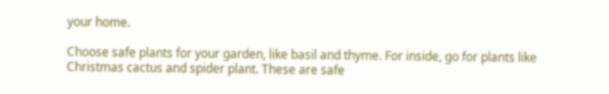your home.

Choose safe plants for your garden, like basil and thyme. For inside, go for plants like Christmas cactus and spider plant. These are safe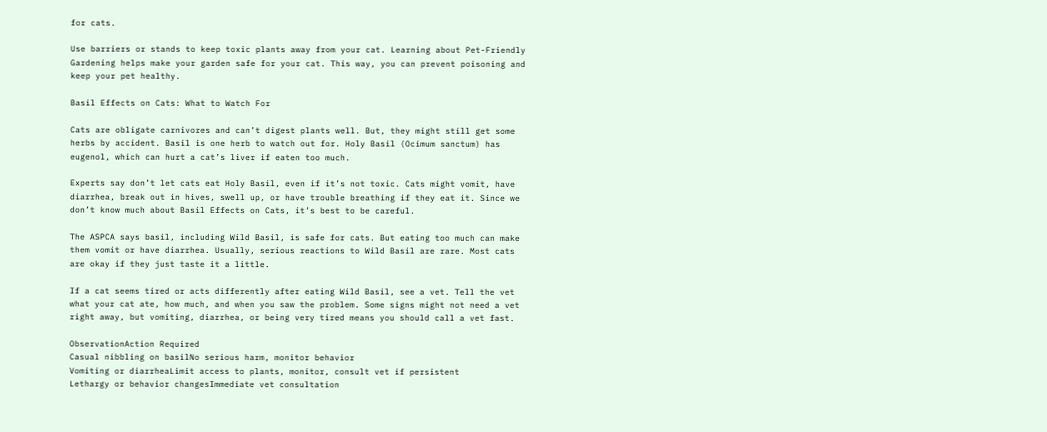for cats.

Use barriers or stands to keep toxic plants away from your cat. Learning about Pet-Friendly Gardening helps make your garden safe for your cat. This way, you can prevent poisoning and keep your pet healthy.

Basil Effects on Cats: What to Watch For

Cats are obligate carnivores and can’t digest plants well. But, they might still get some herbs by accident. Basil is one herb to watch out for. Holy Basil (Ocimum sanctum) has eugenol, which can hurt a cat’s liver if eaten too much.

Experts say don’t let cats eat Holy Basil, even if it’s not toxic. Cats might vomit, have diarrhea, break out in hives, swell up, or have trouble breathing if they eat it. Since we don’t know much about Basil Effects on Cats, it’s best to be careful.

The ASPCA says basil, including Wild Basil, is safe for cats. But eating too much can make them vomit or have diarrhea. Usually, serious reactions to Wild Basil are rare. Most cats are okay if they just taste it a little.

If a cat seems tired or acts differently after eating Wild Basil, see a vet. Tell the vet what your cat ate, how much, and when you saw the problem. Some signs might not need a vet right away, but vomiting, diarrhea, or being very tired means you should call a vet fast.

ObservationAction Required
Casual nibbling on basilNo serious harm, monitor behavior
Vomiting or diarrheaLimit access to plants, monitor, consult vet if persistent
Lethargy or behavior changesImmediate vet consultation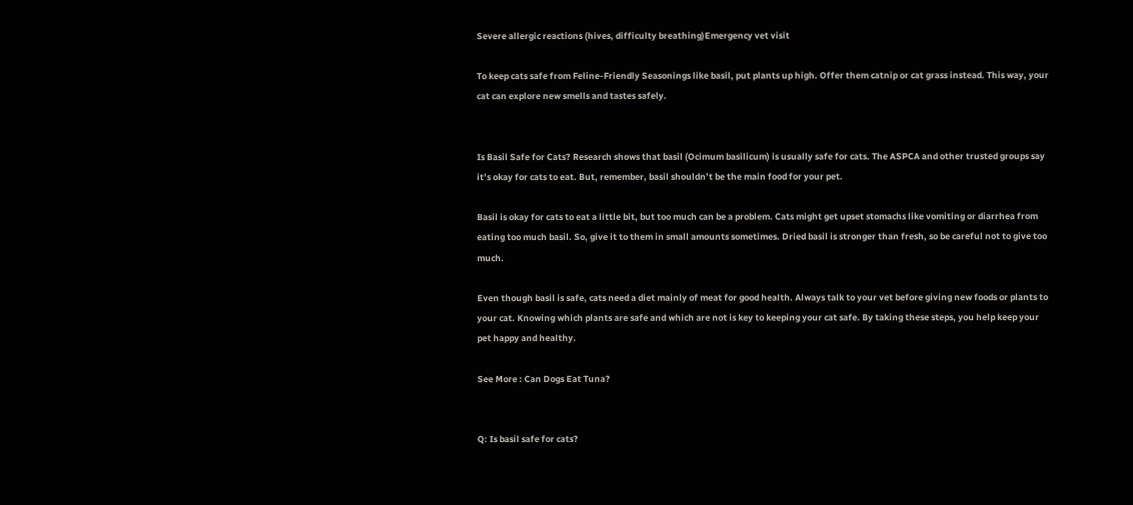Severe allergic reactions (hives, difficulty breathing)Emergency vet visit

To keep cats safe from Feline-Friendly Seasonings like basil, put plants up high. Offer them catnip or cat grass instead. This way, your cat can explore new smells and tastes safely.


Is Basil Safe for Cats? Research shows that basil (Ocimum basilicum) is usually safe for cats. The ASPCA and other trusted groups say it’s okay for cats to eat. But, remember, basil shouldn’t be the main food for your pet.

Basil is okay for cats to eat a little bit, but too much can be a problem. Cats might get upset stomachs like vomiting or diarrhea from eating too much basil. So, give it to them in small amounts sometimes. Dried basil is stronger than fresh, so be careful not to give too much.

Even though basil is safe, cats need a diet mainly of meat for good health. Always talk to your vet before giving new foods or plants to your cat. Knowing which plants are safe and which are not is key to keeping your cat safe. By taking these steps, you help keep your pet happy and healthy.

See More : Can Dogs Eat Tuna?


Q: Is basil safe for cats?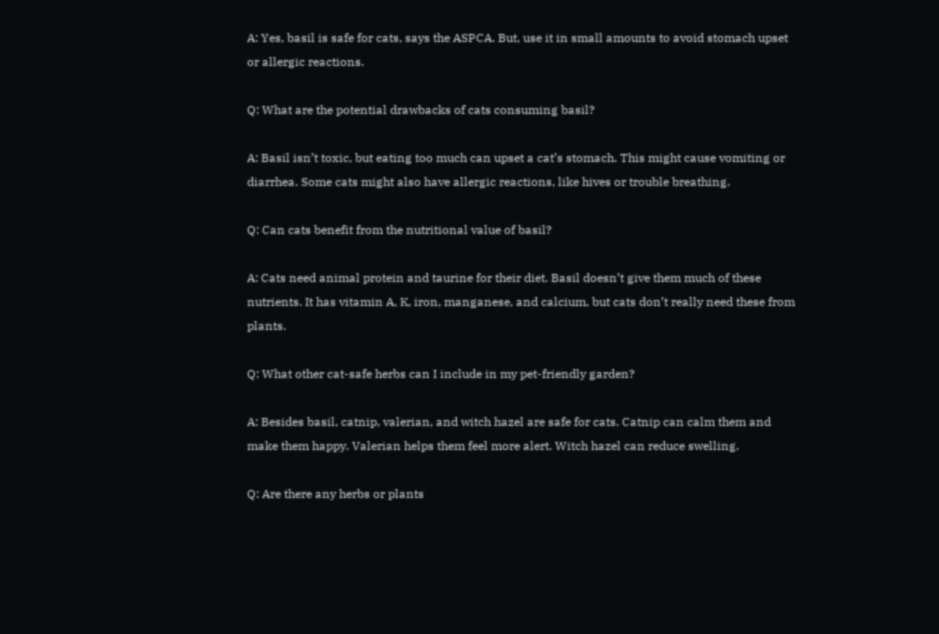A: Yes, basil is safe for cats, says the ASPCA. But, use it in small amounts to avoid stomach upset or allergic reactions.

Q: What are the potential drawbacks of cats consuming basil?

A: Basil isn’t toxic, but eating too much can upset a cat’s stomach. This might cause vomiting or diarrhea. Some cats might also have allergic reactions, like hives or trouble breathing.

Q: Can cats benefit from the nutritional value of basil?

A: Cats need animal protein and taurine for their diet. Basil doesn’t give them much of these nutrients. It has vitamin A, K, iron, manganese, and calcium, but cats don’t really need these from plants.

Q: What other cat-safe herbs can I include in my pet-friendly garden?

A: Besides basil, catnip, valerian, and witch hazel are safe for cats. Catnip can calm them and make them happy. Valerian helps them feel more alert. Witch hazel can reduce swelling.

Q: Are there any herbs or plants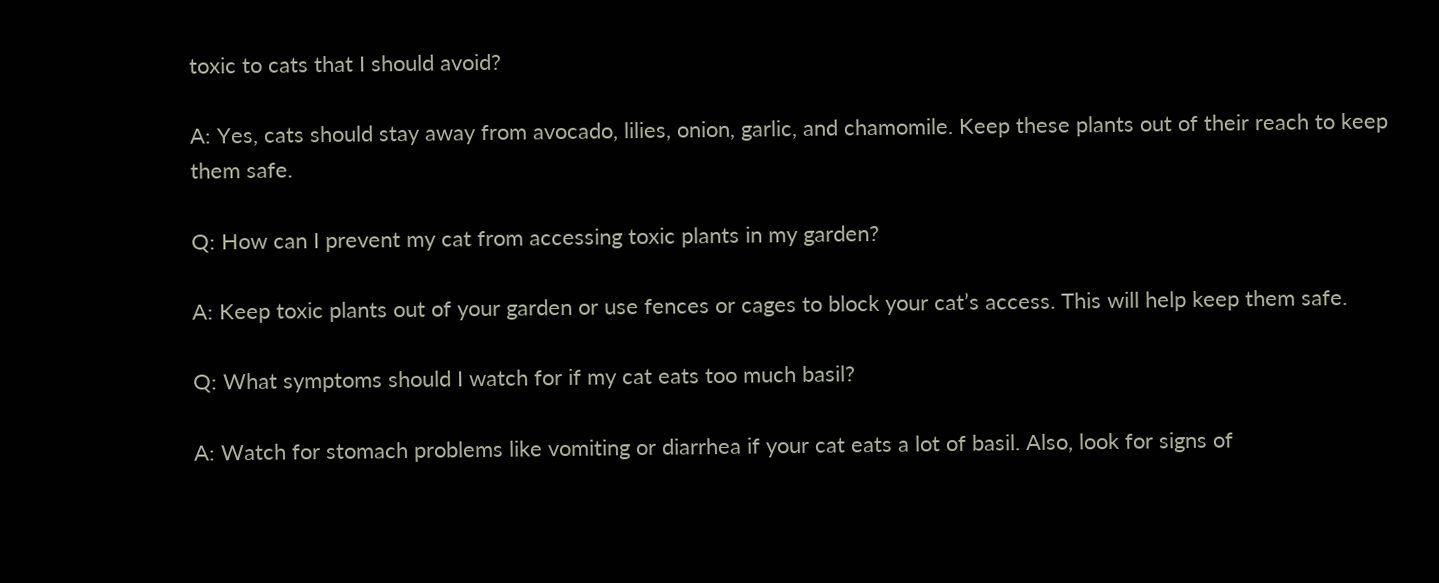toxic to cats that I should avoid?

A: Yes, cats should stay away from avocado, lilies, onion, garlic, and chamomile. Keep these plants out of their reach to keep them safe.

Q: How can I prevent my cat from accessing toxic plants in my garden?

A: Keep toxic plants out of your garden or use fences or cages to block your cat’s access. This will help keep them safe.

Q: What symptoms should I watch for if my cat eats too much basil?

A: Watch for stomach problems like vomiting or diarrhea if your cat eats a lot of basil. Also, look for signs of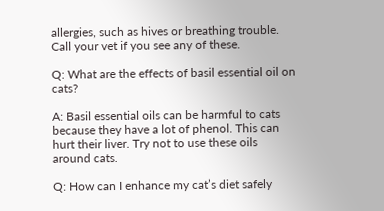allergies, such as hives or breathing trouble. Call your vet if you see any of these.

Q: What are the effects of basil essential oil on cats?

A: Basil essential oils can be harmful to cats because they have a lot of phenol. This can hurt their liver. Try not to use these oils around cats.

Q: How can I enhance my cat’s diet safely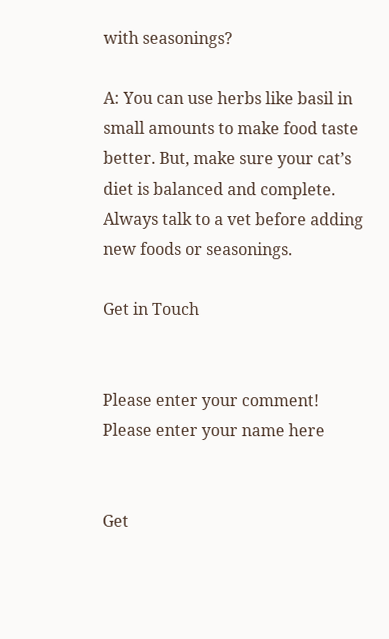with seasonings?

A: You can use herbs like basil in small amounts to make food taste better. But, make sure your cat’s diet is balanced and complete. Always talk to a vet before adding new foods or seasonings.

Get in Touch


Please enter your comment!
Please enter your name here


Get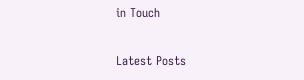in Touch

Latest Posts